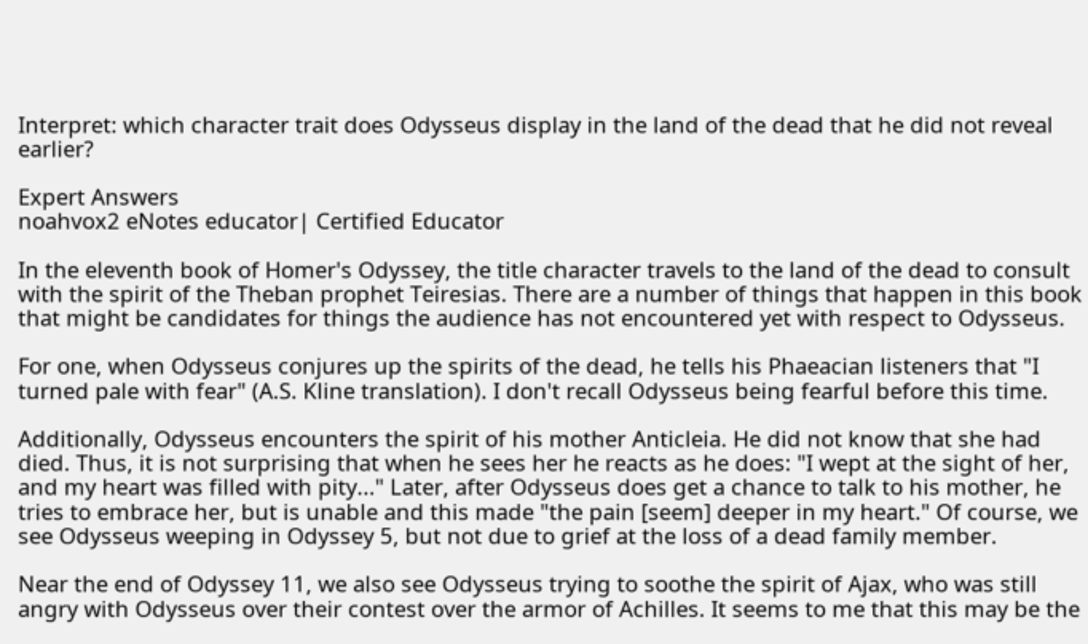Interpret: which character trait does Odysseus display in the land of the dead that he did not reveal earlier?

Expert Answers
noahvox2 eNotes educator| Certified Educator

In the eleventh book of Homer's Odyssey, the title character travels to the land of the dead to consult with the spirit of the Theban prophet Teiresias. There are a number of things that happen in this book that might be candidates for things the audience has not encountered yet with respect to Odysseus.

For one, when Odysseus conjures up the spirits of the dead, he tells his Phaeacian listeners that "I turned pale with fear" (A.S. Kline translation). I don't recall Odysseus being fearful before this time.

Additionally, Odysseus encounters the spirit of his mother Anticleia. He did not know that she had died. Thus, it is not surprising that when he sees her he reacts as he does: "I wept at the sight of her, and my heart was filled with pity..." Later, after Odysseus does get a chance to talk to his mother, he tries to embrace her, but is unable and this made "the pain [seem] deeper in my heart." Of course, we see Odysseus weeping in Odyssey 5, but not due to grief at the loss of a dead family member.

Near the end of Odyssey 11, we also see Odysseus trying to soothe the spirit of Ajax, who was still angry with Odysseus over their contest over the armor of Achilles. It seems to me that this may be the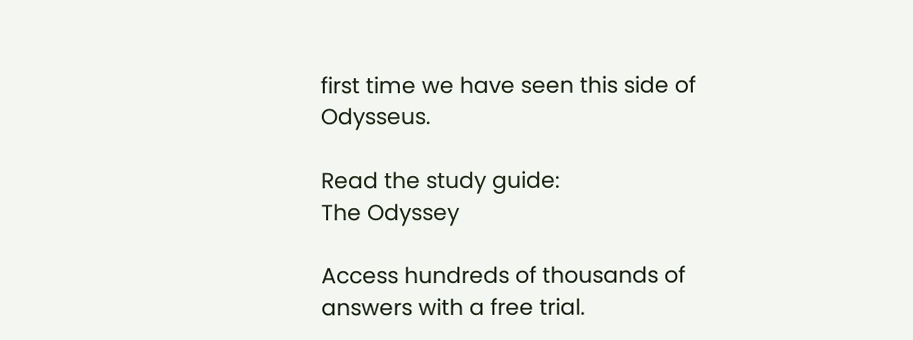first time we have seen this side of Odysseus.

Read the study guide:
The Odyssey

Access hundreds of thousands of answers with a free trial.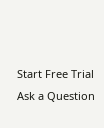Start Free Trial
Ask a Question